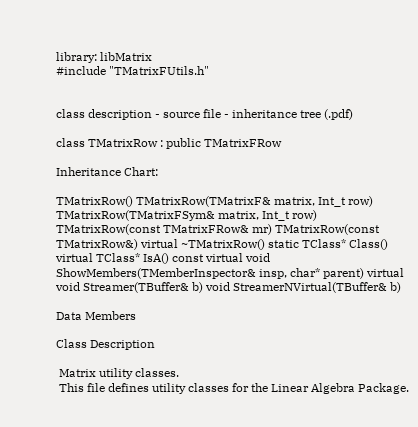library: libMatrix
#include "TMatrixFUtils.h"


class description - source file - inheritance tree (.pdf)

class TMatrixRow : public TMatrixFRow

Inheritance Chart:

TMatrixRow() TMatrixRow(TMatrixF& matrix, Int_t row) TMatrixRow(TMatrixFSym& matrix, Int_t row) TMatrixRow(const TMatrixFRow& mr) TMatrixRow(const TMatrixRow&) virtual ~TMatrixRow() static TClass* Class() virtual TClass* IsA() const virtual void ShowMembers(TMemberInspector& insp, char* parent) virtual void Streamer(TBuffer& b) void StreamerNVirtual(TBuffer& b)

Data Members

Class Description

 Matrix utility classes.
 This file defines utility classes for the Linear Algebra Package.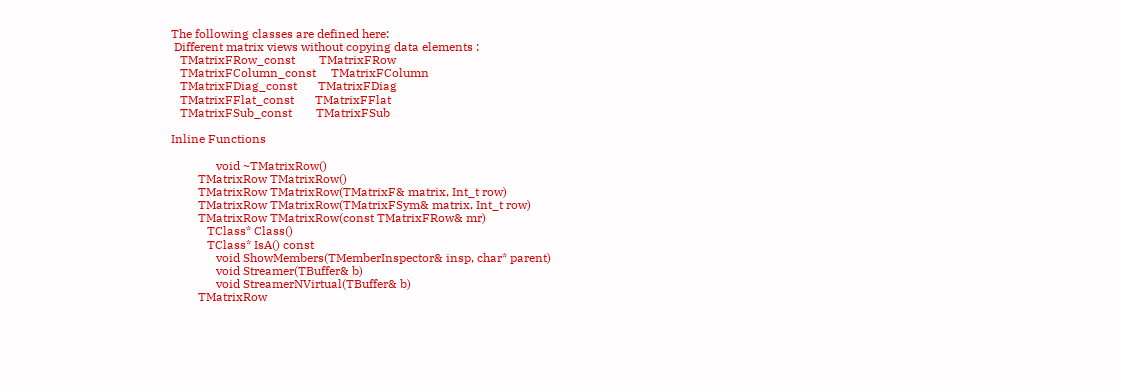The following classes are defined here:
 Different matrix views without copying data elements :
   TMatrixFRow_const        TMatrixFRow
   TMatrixFColumn_const     TMatrixFColumn
   TMatrixFDiag_const       TMatrixFDiag
   TMatrixFFlat_const       TMatrixFFlat
   TMatrixFSub_const        TMatrixFSub

Inline Functions

               void ~TMatrixRow()
         TMatrixRow TMatrixRow()
         TMatrixRow TMatrixRow(TMatrixF& matrix, Int_t row)
         TMatrixRow TMatrixRow(TMatrixFSym& matrix, Int_t row)
         TMatrixRow TMatrixRow(const TMatrixFRow& mr)
            TClass* Class()
            TClass* IsA() const
               void ShowMembers(TMemberInspector& insp, char* parent)
               void Streamer(TBuffer& b)
               void StreamerNVirtual(TBuffer& b)
         TMatrixRow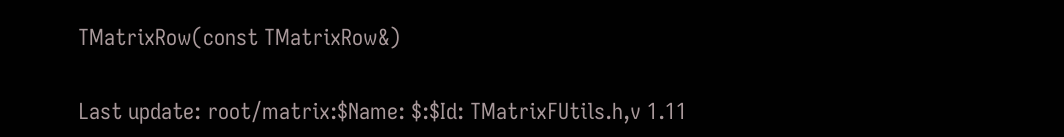TMatrixRow(const TMatrixRow&)

Last update: root/matrix:$Name: $:$Id: TMatrixFUtils.h,v 1.11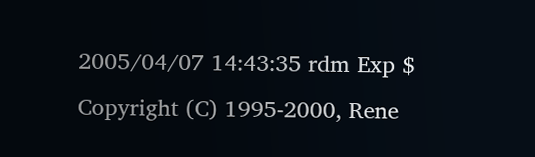2005/04/07 14:43:35 rdm Exp $
Copyright (C) 1995-2000, Rene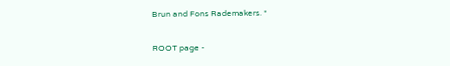Brun and Fons Rademakers. *

ROOT page -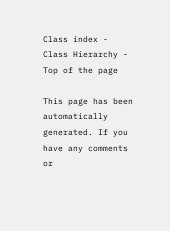Class index - Class Hierarchy - Top of the page

This page has been automatically generated. If you have any comments or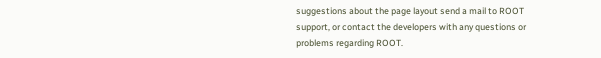suggestions about the page layout send a mail to ROOT support, or contact the developers with any questions or problems regarding ROOT.